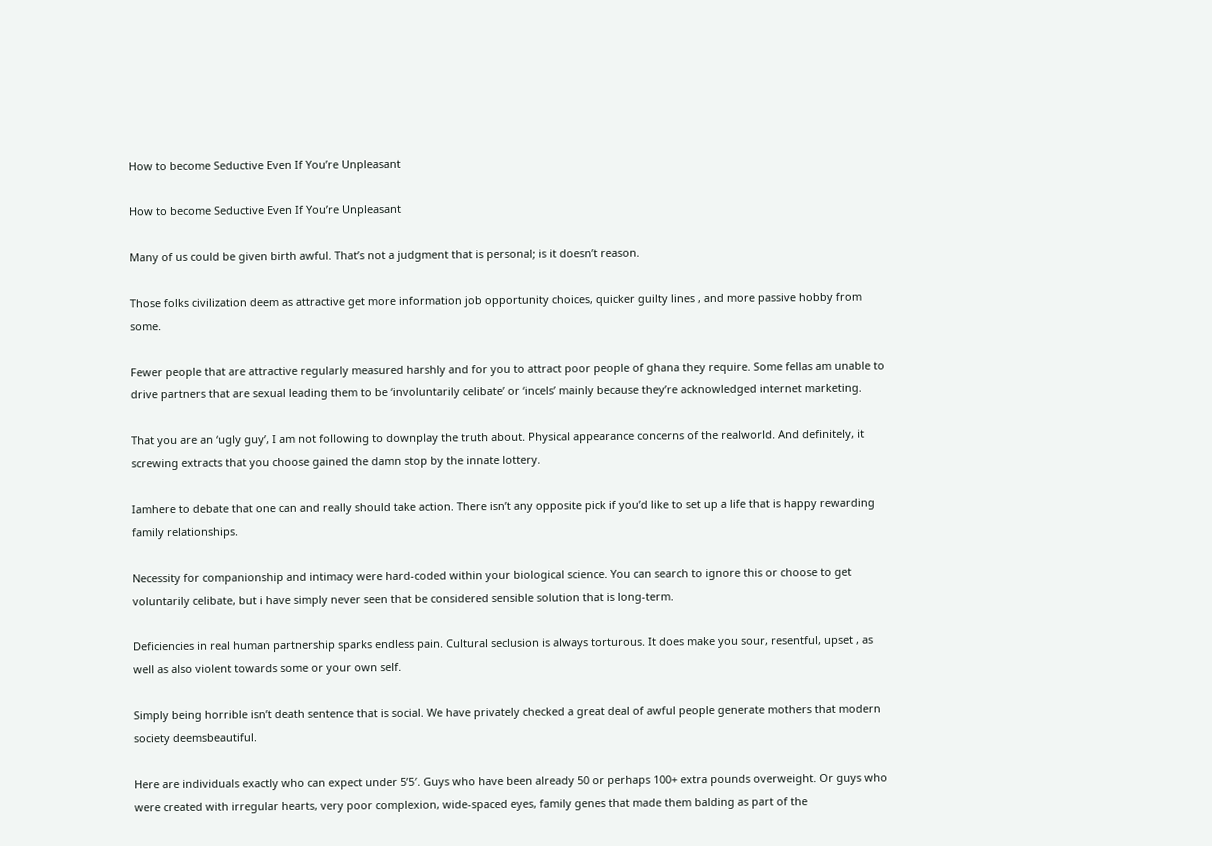How to become Seductive Even If You’re Unpleasant

How to become Seductive Even If You’re Unpleasant

Many of us could be given birth awful. That’s not a judgment that is personal; is it doesn’t reason.

Those folks civilization deem as attractive get more information job opportunity choices, quicker guilty lines , and more passive hobby from some.

Fewer people that are attractive regularly measured harshly and for you to attract poor people of ghana they require. Some fellas am unable to drive partners that are sexual leading them to be ‘involuntarily celibate’ or ‘incels’ mainly because they’re acknowledged internet marketing.

That you are an ‘ugly guy’, I am not following to downplay the truth about. Physical appearance concerns of the realworld. And definitely, it screwing extracts that you choose gained the damn stop by the innate lottery.

Iamhere to debate that one can and really should take action. There isn’t any opposite pick if you’d like to set up a life that is happy rewarding family relationships.

Necessity for companionship and intimacy were hard-coded within your biological science. You can search to ignore this or choose to get voluntarily celibate, but i have simply never seen that be considered sensible solution that is long-term.

Deficiencies in real human partnership sparks endless pain. Cultural seclusion is always torturous. It does make you sour, resentful, upset , as well as also violent towards some or your own self.

Simply being horrible isn’t death sentence that is social. We have privately checked a great deal of awful people generate mothers that modern society deemsbeautiful.

Here are individuals exactly who can expect under 5’5′. Guys who have been already 50 or perhaps 100+ extra pounds overweight. Or guys who were created with irregular hearts, very poor complexion, wide-spaced eyes, family genes that made them balding as part of the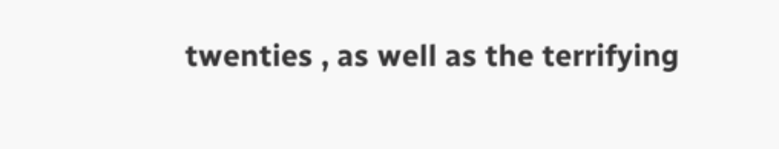twenties , as well as the terrifying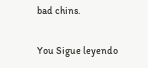bad chins.

You Sigue leyendo